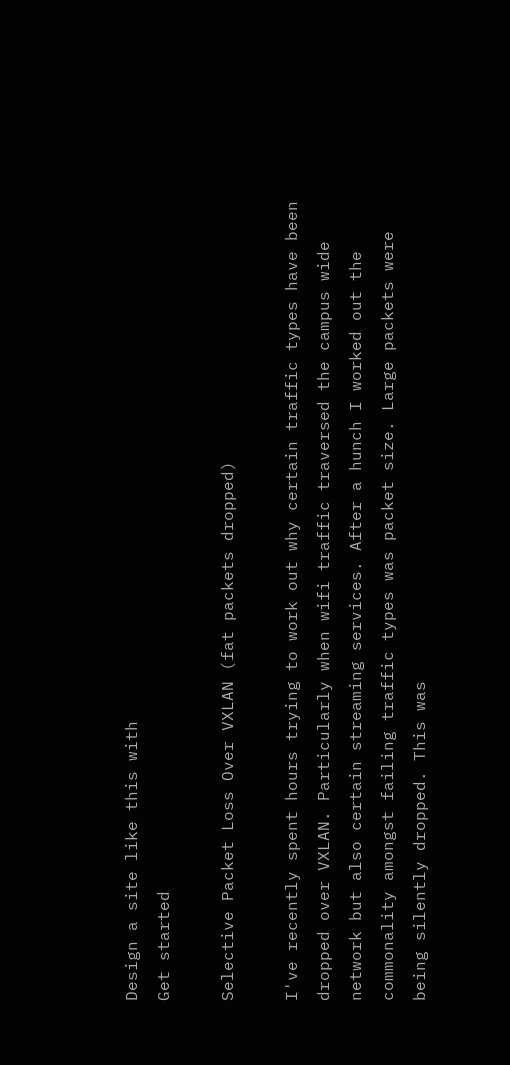Design a site like this with
Get started

Selective Packet Loss Over VXLAN (fat packets dropped)

I've recently spent hours trying to work out why certain traffic types have been dropped over VXLAN. Particularly when wifi traffic traversed the campus wide network but also certain streaming services. After a hunch I worked out the commonality amongst failing traffic types was packet size. Large packets were being silently dropped. This was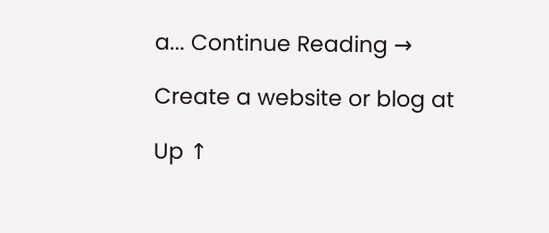a... Continue Reading →

Create a website or blog at

Up ↑